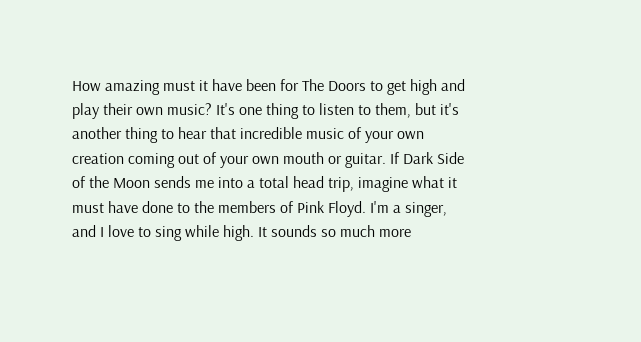How amazing must it have been for The Doors to get high and play their own music? It's one thing to listen to them, but it's another thing to hear that incredible music of your own creation coming out of your own mouth or guitar. If Dark Side of the Moon sends me into a total head trip, imagine what it must have done to the members of Pink Floyd. I'm a singer, and I love to sing while high. It sounds so much more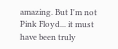amazing. But I'm not Pink Floyd... it must have been truly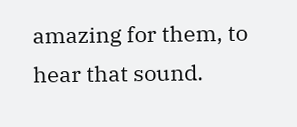amazing for them, to hear that sound.